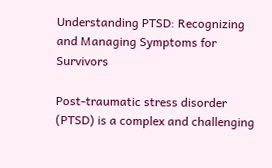Understanding PTSD: Recognizing and Managing Symptoms for Survivors

Post-traumatic stress disorder (PTSD) is a complex and challenging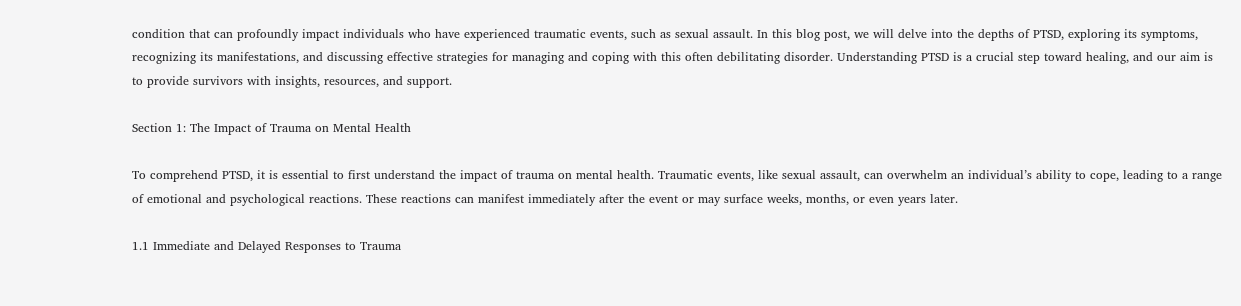condition that can profoundly impact individuals who have experienced traumatic events, such as sexual assault. In this blog post, we will delve into the depths of PTSD, exploring its symptoms, recognizing its manifestations, and discussing effective strategies for managing and coping with this often debilitating disorder. Understanding PTSD is a crucial step toward healing, and our aim is to provide survivors with insights, resources, and support.

Section 1: The Impact of Trauma on Mental Health

To comprehend PTSD, it is essential to first understand the impact of trauma on mental health. Traumatic events, like sexual assault, can overwhelm an individual’s ability to cope, leading to a range of emotional and psychological reactions. These reactions can manifest immediately after the event or may surface weeks, months, or even years later.

1.1 Immediate and Delayed Responses to Trauma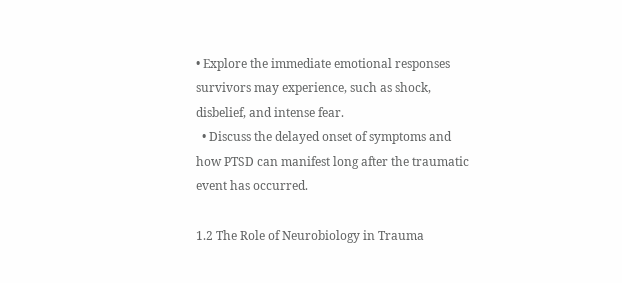• Explore the immediate emotional responses survivors may experience, such as shock, disbelief, and intense fear.
  • Discuss the delayed onset of symptoms and how PTSD can manifest long after the traumatic event has occurred.

1.2 The Role of Neurobiology in Trauma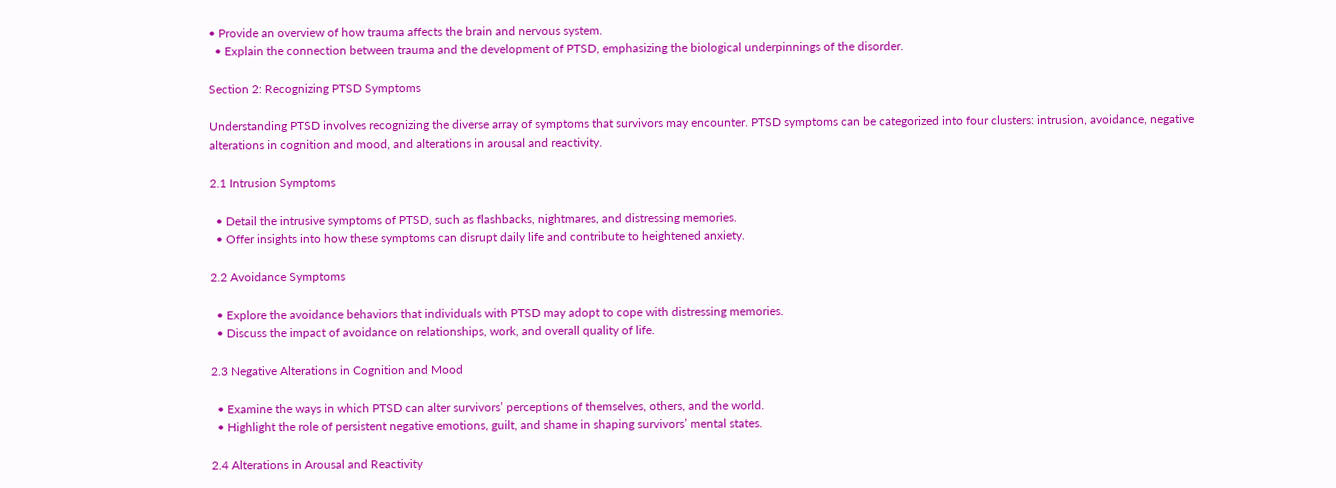• Provide an overview of how trauma affects the brain and nervous system.
  • Explain the connection between trauma and the development of PTSD, emphasizing the biological underpinnings of the disorder.

Section 2: Recognizing PTSD Symptoms

Understanding PTSD involves recognizing the diverse array of symptoms that survivors may encounter. PTSD symptoms can be categorized into four clusters: intrusion, avoidance, negative alterations in cognition and mood, and alterations in arousal and reactivity.

2.1 Intrusion Symptoms

  • Detail the intrusive symptoms of PTSD, such as flashbacks, nightmares, and distressing memories.
  • Offer insights into how these symptoms can disrupt daily life and contribute to heightened anxiety.

2.2 Avoidance Symptoms

  • Explore the avoidance behaviors that individuals with PTSD may adopt to cope with distressing memories.
  • Discuss the impact of avoidance on relationships, work, and overall quality of life.

2.3 Negative Alterations in Cognition and Mood

  • Examine the ways in which PTSD can alter survivors’ perceptions of themselves, others, and the world.
  • Highlight the role of persistent negative emotions, guilt, and shame in shaping survivors’ mental states.

2.4 Alterations in Arousal and Reactivity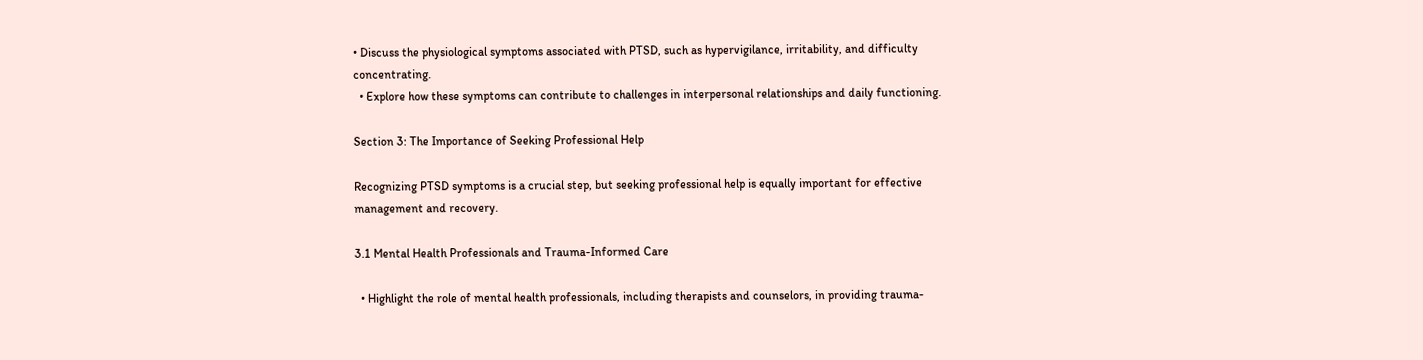• Discuss the physiological symptoms associated with PTSD, such as hypervigilance, irritability, and difficulty concentrating.
  • Explore how these symptoms can contribute to challenges in interpersonal relationships and daily functioning.

Section 3: The Importance of Seeking Professional Help

Recognizing PTSD symptoms is a crucial step, but seeking professional help is equally important for effective management and recovery.

3.1 Mental Health Professionals and Trauma-Informed Care

  • Highlight the role of mental health professionals, including therapists and counselors, in providing trauma-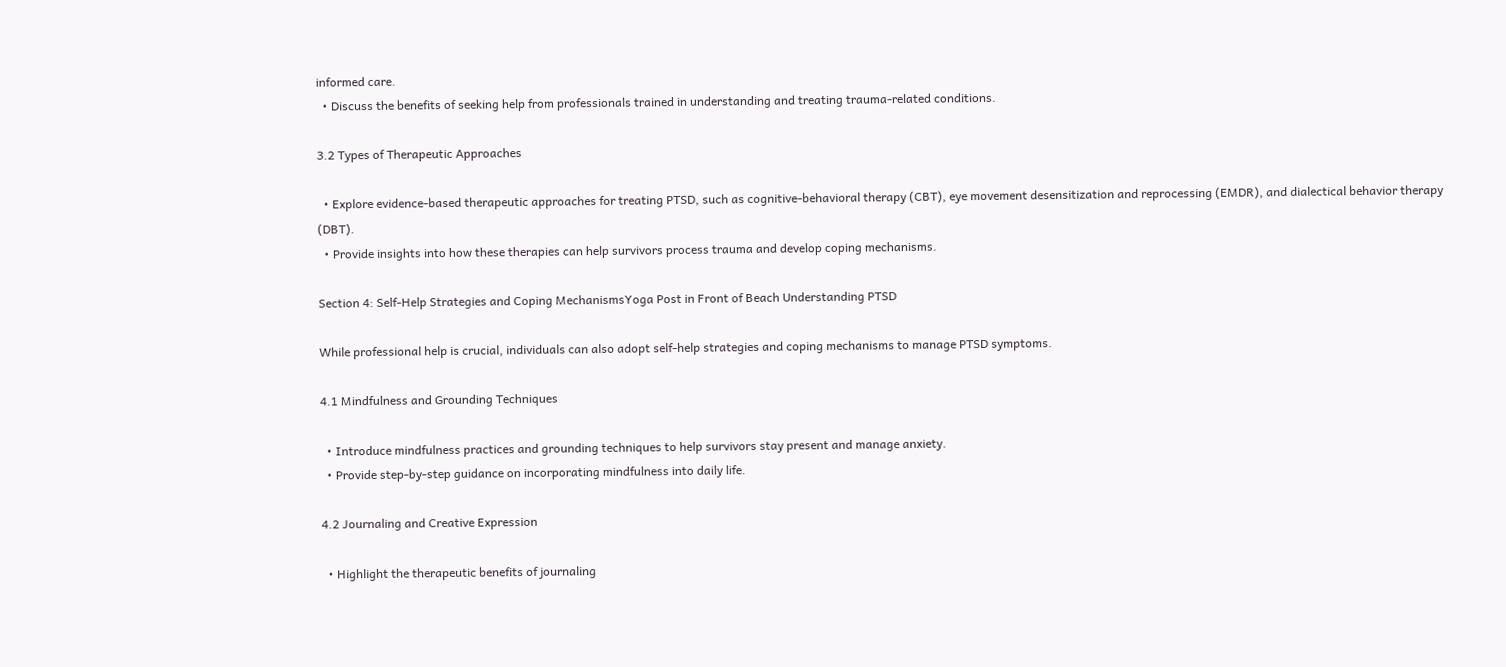informed care.
  • Discuss the benefits of seeking help from professionals trained in understanding and treating trauma-related conditions.

3.2 Types of Therapeutic Approaches

  • Explore evidence-based therapeutic approaches for treating PTSD, such as cognitive-behavioral therapy (CBT), eye movement desensitization and reprocessing (EMDR), and dialectical behavior therapy (DBT).
  • Provide insights into how these therapies can help survivors process trauma and develop coping mechanisms.

Section 4: Self-Help Strategies and Coping MechanismsYoga Post in Front of Beach Understanding PTSD

While professional help is crucial, individuals can also adopt self-help strategies and coping mechanisms to manage PTSD symptoms.

4.1 Mindfulness and Grounding Techniques

  • Introduce mindfulness practices and grounding techniques to help survivors stay present and manage anxiety.
  • Provide step-by-step guidance on incorporating mindfulness into daily life.

4.2 Journaling and Creative Expression

  • Highlight the therapeutic benefits of journaling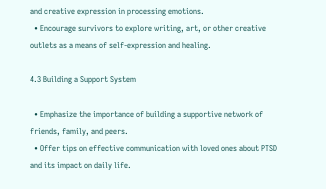and creative expression in processing emotions.
  • Encourage survivors to explore writing, art, or other creative outlets as a means of self-expression and healing.

4.3 Building a Support System

  • Emphasize the importance of building a supportive network of friends, family, and peers.
  • Offer tips on effective communication with loved ones about PTSD and its impact on daily life.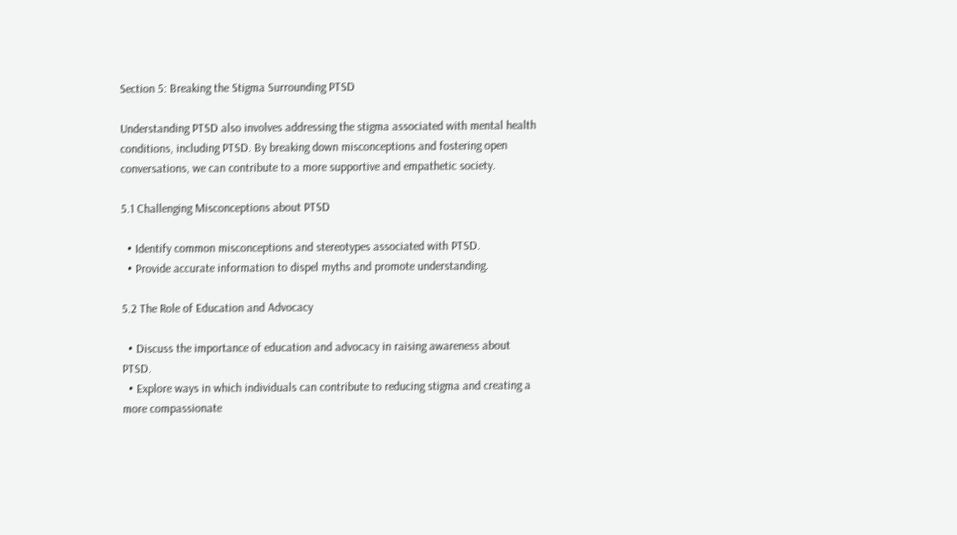Section 5: Breaking the Stigma Surrounding PTSD

Understanding PTSD also involves addressing the stigma associated with mental health conditions, including PTSD. By breaking down misconceptions and fostering open conversations, we can contribute to a more supportive and empathetic society.

5.1 Challenging Misconceptions about PTSD

  • Identify common misconceptions and stereotypes associated with PTSD.
  • Provide accurate information to dispel myths and promote understanding.

5.2 The Role of Education and Advocacy

  • Discuss the importance of education and advocacy in raising awareness about PTSD.
  • Explore ways in which individuals can contribute to reducing stigma and creating a more compassionate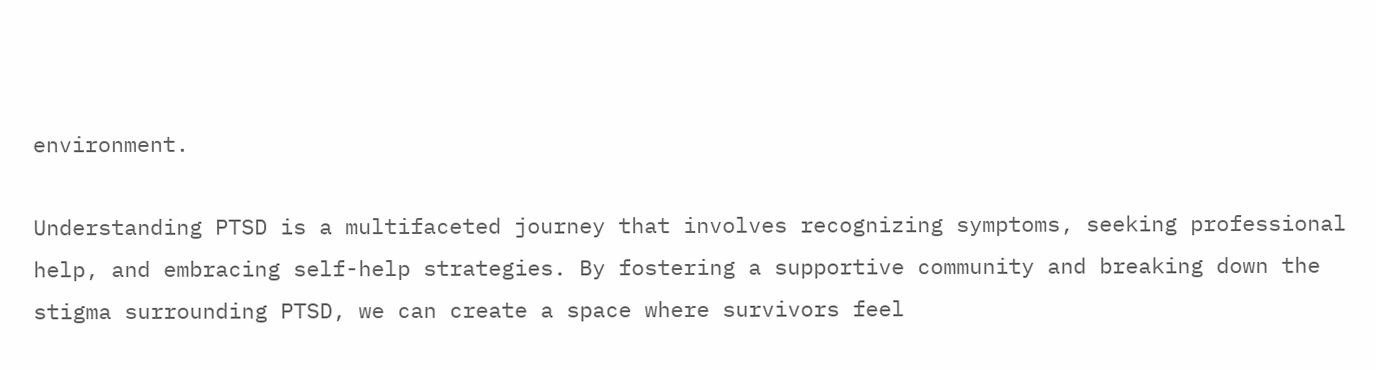environment.

Understanding PTSD is a multifaceted journey that involves recognizing symptoms, seeking professional help, and embracing self-help strategies. By fostering a supportive community and breaking down the stigma surrounding PTSD, we can create a space where survivors feel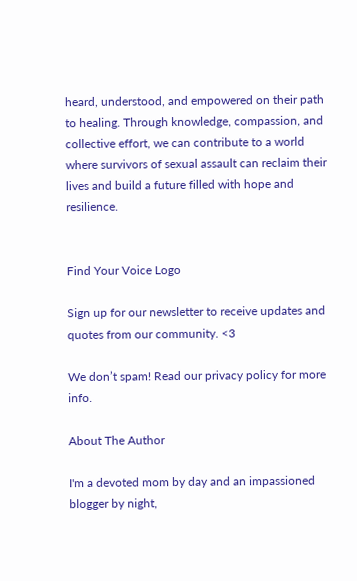heard, understood, and empowered on their path to healing. Through knowledge, compassion, and collective effort, we can contribute to a world where survivors of sexual assault can reclaim their lives and build a future filled with hope and resilience.


Find Your Voice Logo

Sign up for our newsletter to receive updates and quotes from our community. <3

We don’t spam! Read our privacy policy for more info.

About The Author

I'm a devoted mom by day and an impassioned blogger by night,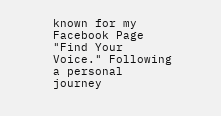known for my Facebook Page "Find Your Voice." Following a personal journey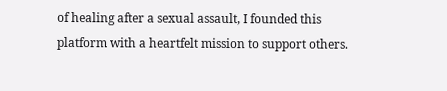of healing after a sexual assault, I founded this platform with a heartfelt mission to support others.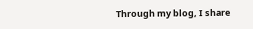Through my blog, I share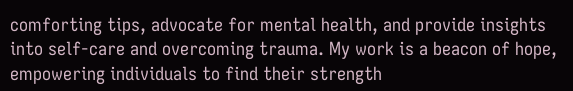comforting tips, advocate for mental health, and provide insights into self-care and overcoming trauma. My work is a beacon of hope, empowering individuals to find their strength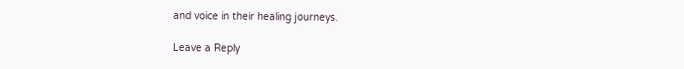and voice in their healing journeys.

Leave a Reply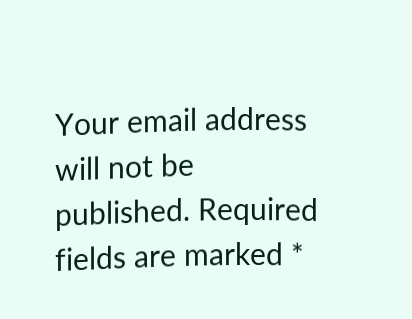Your email address will not be published. Required fields are marked *